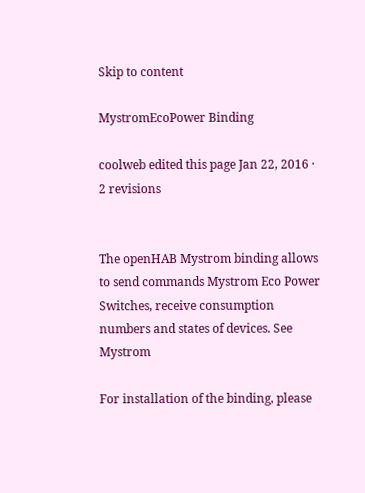Skip to content

MystromEcoPower Binding

coolweb edited this page Jan 22, 2016 · 2 revisions


The openHAB Mystrom binding allows to send commands Mystrom Eco Power Switches, receive consumption numbers and states of devices. See Mystrom

For installation of the binding, please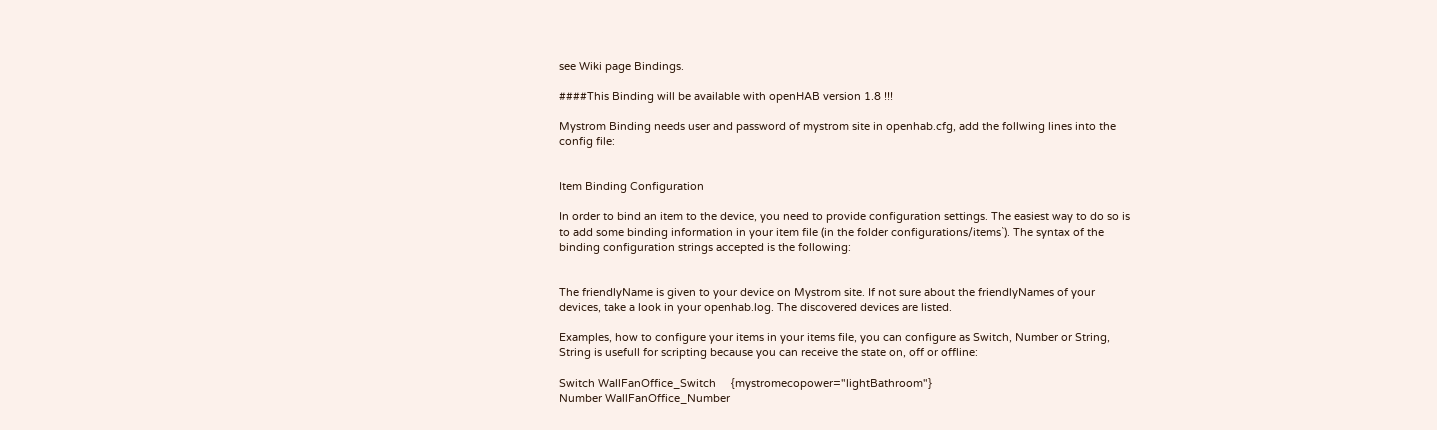see Wiki page Bindings.

####This Binding will be available with openHAB version 1.8 !!!

Mystrom Binding needs user and password of mystrom site in openhab.cfg, add the follwing lines into the config file:


Item Binding Configuration

In order to bind an item to the device, you need to provide configuration settings. The easiest way to do so is to add some binding information in your item file (in the folder configurations/items`). The syntax of the binding configuration strings accepted is the following:


The friendlyName is given to your device on Mystrom site. If not sure about the friendlyNames of your devices, take a look in your openhab.log. The discovered devices are listed.

Examples, how to configure your items in your items file, you can configure as Switch, Number or String, String is usefull for scripting because you can receive the state on, off or offline:

Switch WallFanOffice_Switch     {mystromecopower="lightBathroom"}
Number WallFanOffice_Number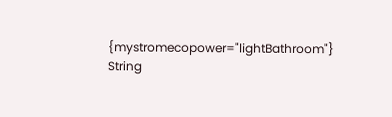{mystromecopower="lightBathroom"}
String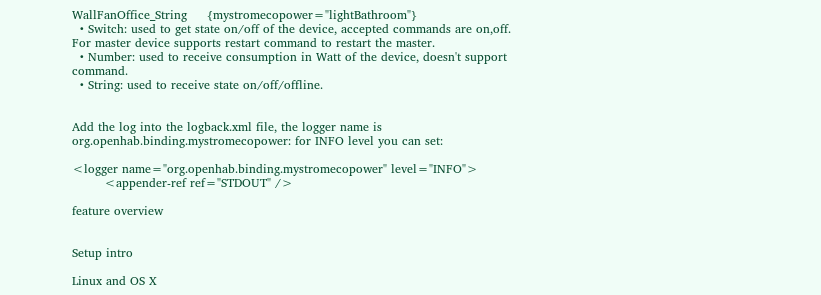WallFanOffice_String     {mystromecopower="lightBathroom"}
  • Switch: used to get state on/off of the device, accepted commands are on,off. For master device supports restart command to restart the master.
  • Number: used to receive consumption in Watt of the device, doesn't support command.
  • String: used to receive state on/off/offline.


Add the log into the logback.xml file, the logger name is org.openhab.binding.mystromecopower: for INFO level you can set:

<logger name="org.openhab.binding.mystromecopower" level="INFO">
        <appender-ref ref="STDOUT" />

feature overview


Setup intro

Linux and OS X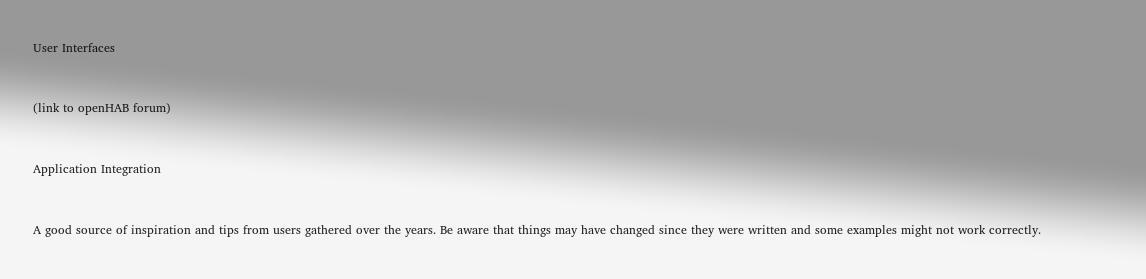User Interfaces



(link to openHAB forum)



Application Integration



A good source of inspiration and tips from users gathered over the years. Be aware that things may have changed since they were written and some examples might not work correctly.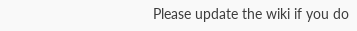Please update the wiki if you do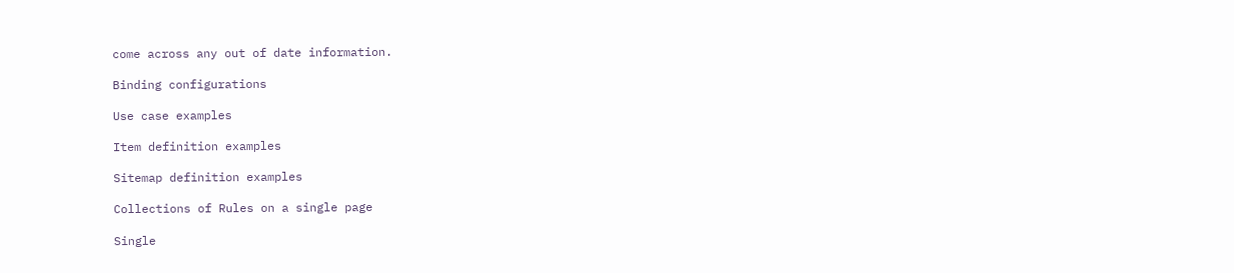come across any out of date information.

Binding configurations

Use case examples

Item definition examples

Sitemap definition examples

Collections of Rules on a single page

Single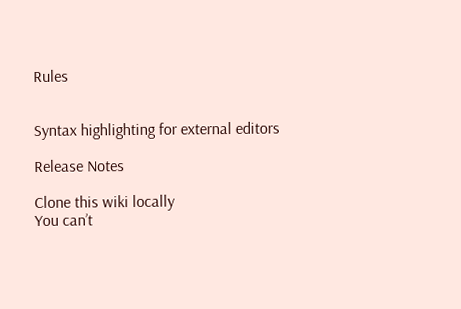Rules


Syntax highlighting for external editors

Release Notes

Clone this wiki locally
You can’t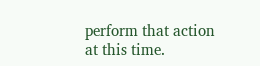perform that action at this time.